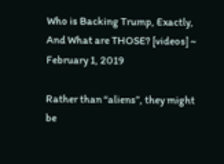Who is Backing Trump, Exactly, And What are THOSE? [videos] ~ February 1, 2019

Rather than “aliens”, they might be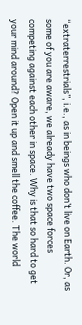“extraterrestrials”, i.e., as in beings who don’t live on Earth. Or, as some of you are aware, we already have two space forces competing against each other in space. Why is that so hard to get your mind around? Open it up and smell the coffee. The world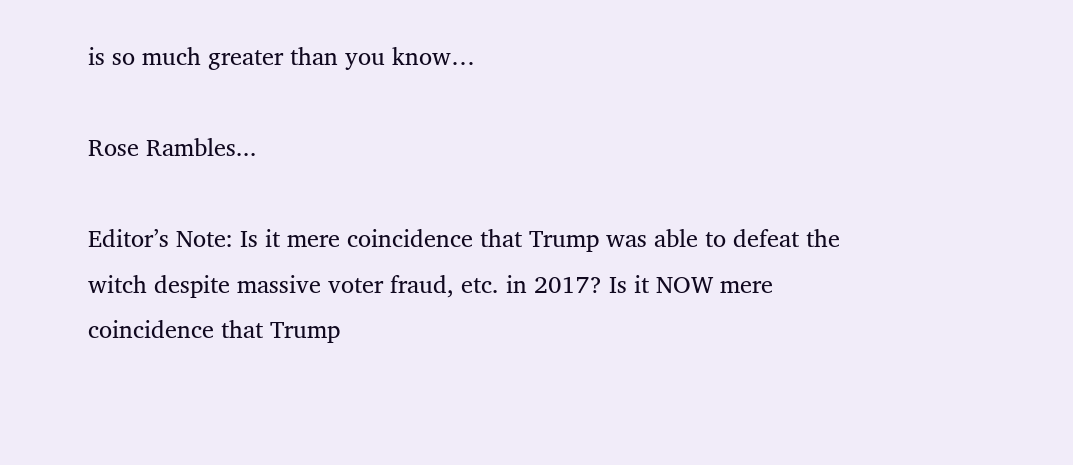is so much greater than you know…

Rose Rambles...

Editor’s Note: Is it mere coincidence that Trump was able to defeat the witch despite massive voter fraud, etc. in 2017? Is it NOW mere coincidence that Trump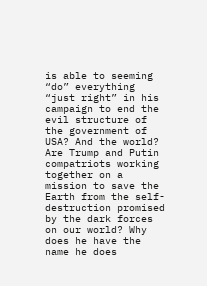is able to seeming “do” everything “just right” in his campaign to end the evil structure of the government of USA? And the world? Are Trump and Putin compatriots working together on a mission to save the Earth from the self-destruction promised by the dark forces on our world? Why does he have the name he does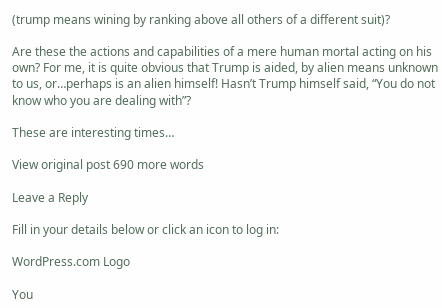(trump means wining by ranking above all others of a different suit)?

Are these the actions and capabilities of a mere human mortal acting on his own? For me, it is quite obvious that Trump is aided, by alien means unknown to us, or…perhaps is an alien himself! Hasn’t Trump himself said, “You do not know who you are dealing with”?

These are interesting times…

View original post 690 more words

Leave a Reply

Fill in your details below or click an icon to log in:

WordPress.com Logo

You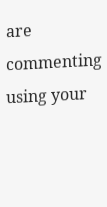are commenting using your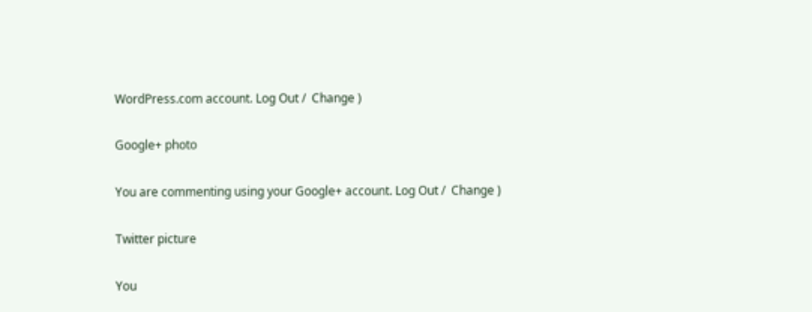WordPress.com account. Log Out /  Change )

Google+ photo

You are commenting using your Google+ account. Log Out /  Change )

Twitter picture

You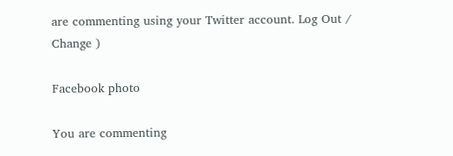are commenting using your Twitter account. Log Out /  Change )

Facebook photo

You are commenting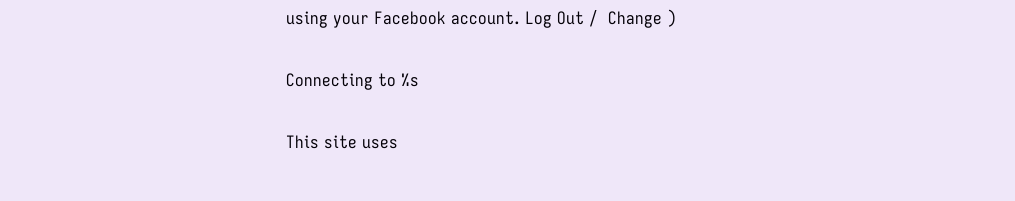using your Facebook account. Log Out /  Change )

Connecting to %s

This site uses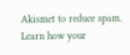Akismet to reduce spam. Learn how your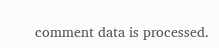comment data is processed.